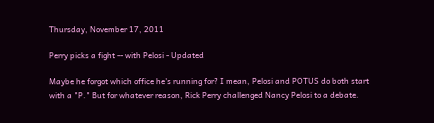Thursday, November 17, 2011

Perry picks a fight -- with Pelosi - Updated

Maybe he forgot which office he's running for? I mean, Pelosi and POTUS do both start with a "P." But for whatever reason, Rick Perry challenged Nancy Pelosi to a debate.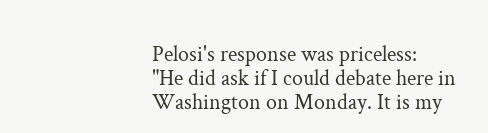Pelosi's response was priceless:
"He did ask if I could debate here in Washington on Monday. It is my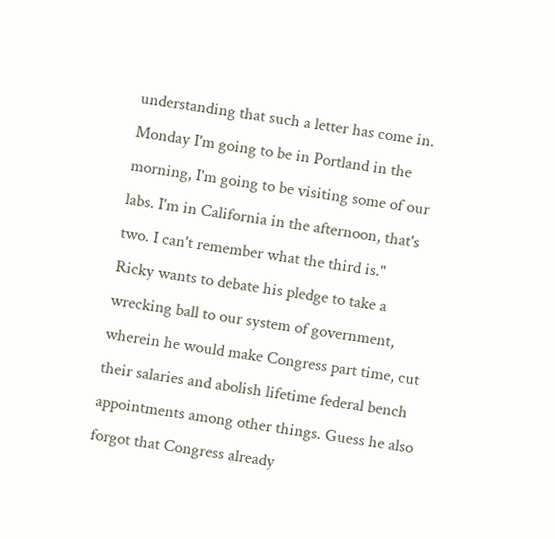understanding that such a letter has come in. Monday I'm going to be in Portland in the morning, I'm going to be visiting some of our labs. I'm in California in the afternoon, that's two. I can't remember what the third is."
Ricky wants to debate his pledge to take a wrecking ball to our system of government, wherein he would make Congress part time, cut their salaries and abolish lifetime federal bench appointments among other things. Guess he also forgot that Congress already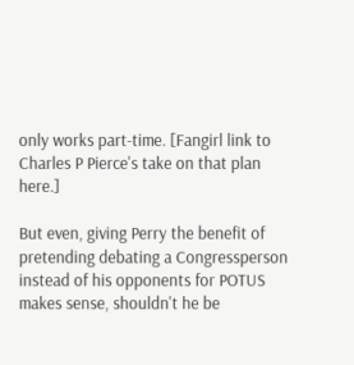only works part-time. [Fangirl link to Charles P Pierce's take on that plan here.]

But even, giving Perry the benefit of pretending debating a Congressperson instead of his opponents for POTUS makes sense, shouldn't he be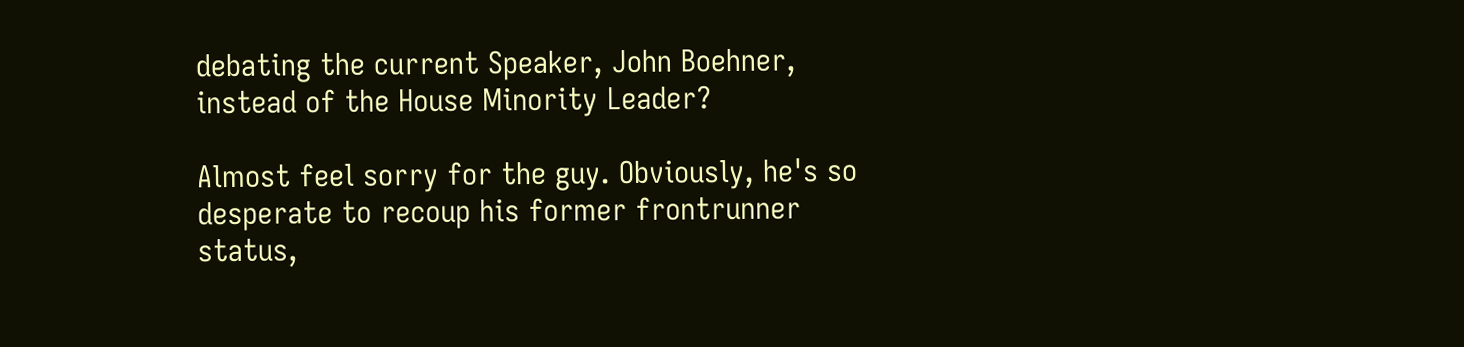debating the current Speaker, John Boehner, instead of the House Minority Leader?

Almost feel sorry for the guy. Obviously, he's so desperate to recoup his former frontrunner status,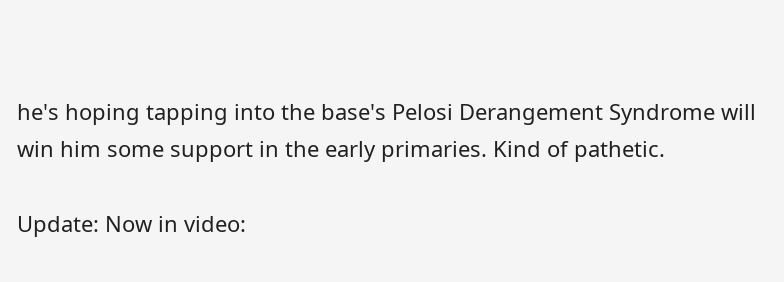he's hoping tapping into the base's Pelosi Derangement Syndrome will win him some support in the early primaries. Kind of pathetic.

Update: Now in video: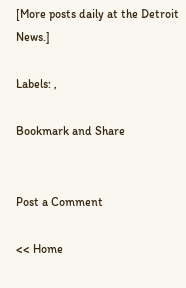[More posts daily at the Detroit News.]

Labels: ,

Bookmark and Share


Post a Comment

<< Home